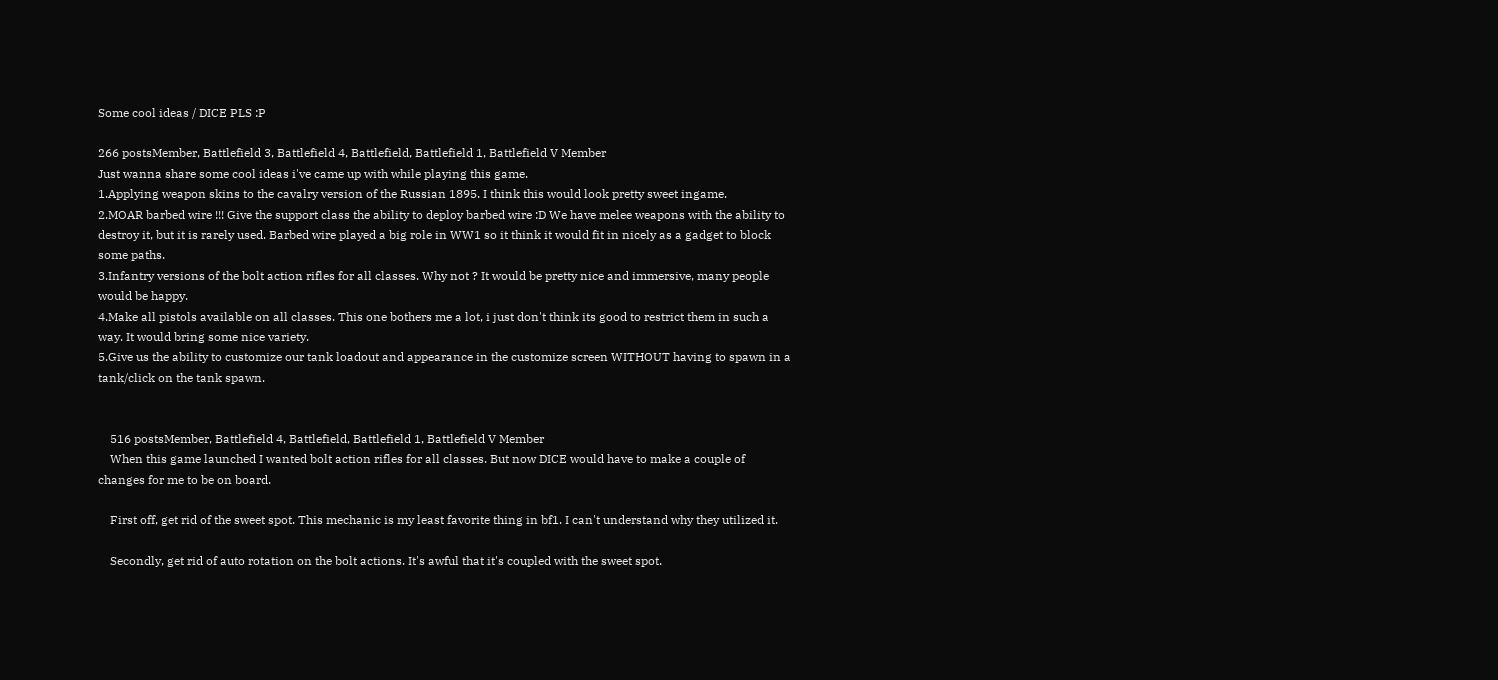Some cool ideas / DICE PLS :P

266 postsMember, Battlefield 3, Battlefield 4, Battlefield, Battlefield 1, Battlefield V Member
Just wanna share some cool ideas i've came up with while playing this game.
1.Applying weapon skins to the cavalry version of the Russian 1895. I think this would look pretty sweet ingame.
2.MOAR barbed wire !!! Give the support class the ability to deploy barbed wire :D We have melee weapons with the ability to destroy it, but it is rarely used. Barbed wire played a big role in WW1 so it think it would fit in nicely as a gadget to block some paths.
3.Infantry versions of the bolt action rifles for all classes. Why not ? It would be pretty nice and immersive, many people would be happy.
4.Make all pistols available on all classes. This one bothers me a lot, i just don't think its good to restrict them in such a way. It would bring some nice variety.
5.Give us the ability to customize our tank loadout and appearance in the customize screen WITHOUT having to spawn in a tank/click on the tank spawn.


    516 postsMember, Battlefield 4, Battlefield, Battlefield 1, Battlefield V Member
    When this game launched I wanted bolt action rifles for all classes. But now DICE would have to make a couple of changes for me to be on board.

    First off, get rid of the sweet spot. This mechanic is my least favorite thing in bf1. I can't understand why they utilized it.

    Secondly, get rid of auto rotation on the bolt actions. It's awful that it's coupled with the sweet spot.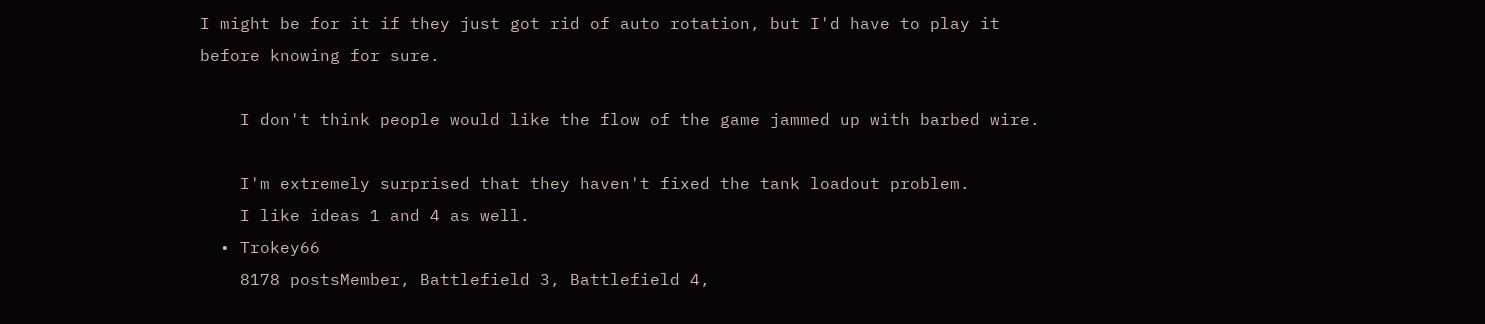I might be for it if they just got rid of auto rotation, but I'd have to play it before knowing for sure.

    I don't think people would like the flow of the game jammed up with barbed wire.

    I'm extremely surprised that they haven't fixed the tank loadout problem.
    I like ideas 1 and 4 as well.
  • Trokey66
    8178 postsMember, Battlefield 3, Battlefield 4,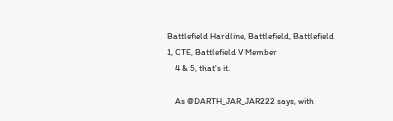Battlefield Hardline, Battlefield, Battlefield 1, CTE, Battlefield V Member
    4 & 5, that's it.

    As @DARTH_JAR_JAR222 says, with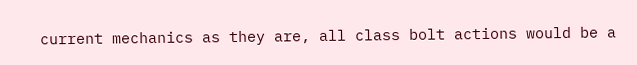current mechanics as they are, all class bolt actions would be a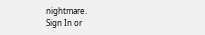nightmare.
Sign In or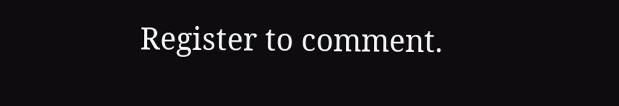Register to comment.